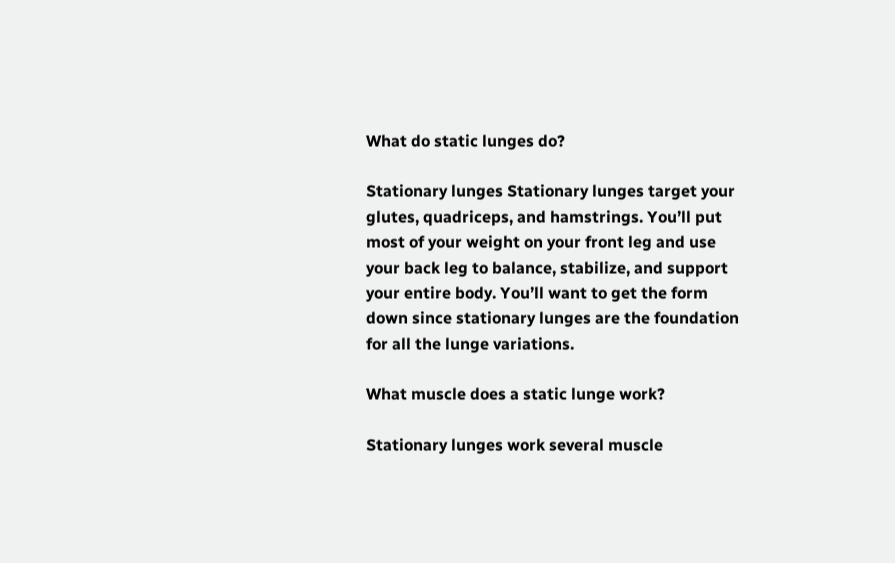What do static lunges do?

Stationary lunges Stationary lunges target your glutes, quadriceps, and hamstrings. You’ll put most of your weight on your front leg and use your back leg to balance, stabilize, and support your entire body. You’ll want to get the form down since stationary lunges are the foundation for all the lunge variations.

What muscle does a static lunge work?

Stationary lunges work several muscle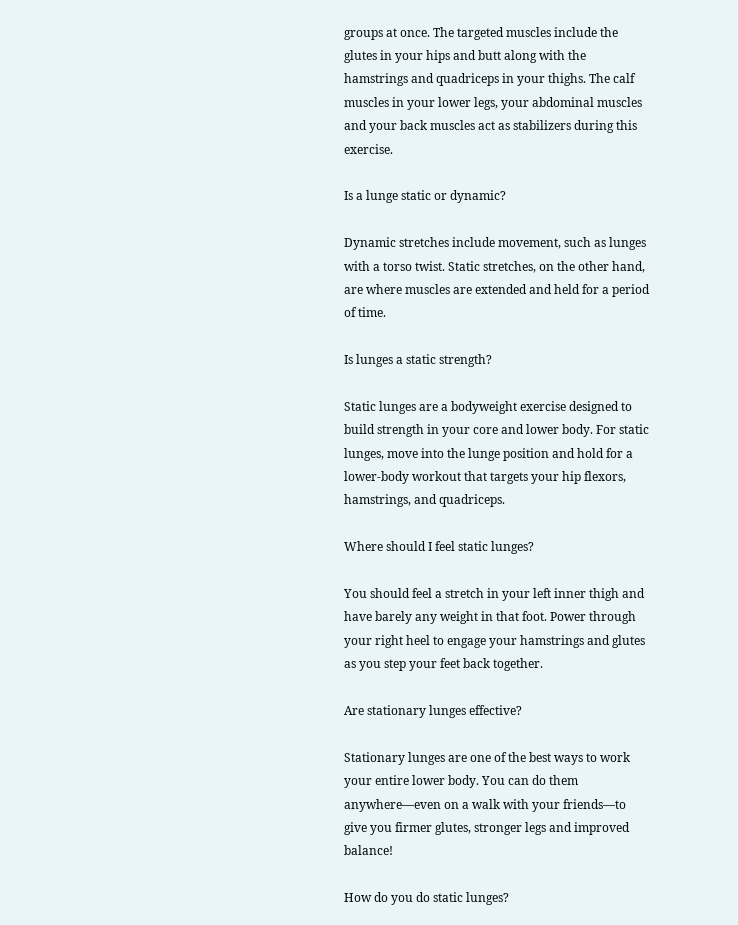groups at once. The targeted muscles include the glutes in your hips and butt along with the hamstrings and quadriceps in your thighs. The calf muscles in your lower legs, your abdominal muscles and your back muscles act as stabilizers during this exercise.

Is a lunge static or dynamic?

Dynamic stretches include movement, such as lunges with a torso twist. Static stretches, on the other hand, are where muscles are extended and held for a period of time.

Is lunges a static strength?

Static lunges are a bodyweight exercise designed to build strength in your core and lower body. For static lunges, move into the lunge position and hold for a lower-body workout that targets your hip flexors, hamstrings, and quadriceps.

Where should I feel static lunges?

You should feel a stretch in your left inner thigh and have barely any weight in that foot. Power through your right heel to engage your hamstrings and glutes as you step your feet back together.

Are stationary lunges effective?

Stationary lunges are one of the best ways to work your entire lower body. You can do them anywhere—even on a walk with your friends—to give you firmer glutes, stronger legs and improved balance!

How do you do static lunges?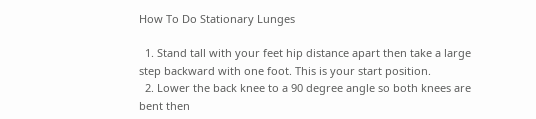How To Do Stationary Lunges

  1. Stand tall with your feet hip distance apart then take a large step backward with one foot. This is your start position.
  2. Lower the back knee to a 90 degree angle so both knees are bent then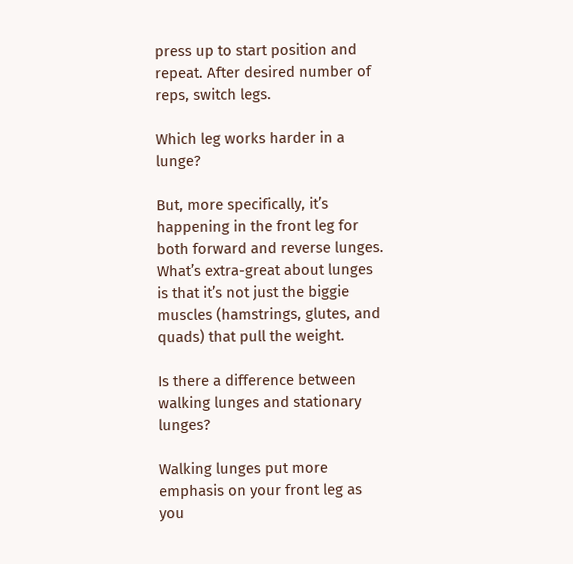press up to start position and repeat. After desired number of reps, switch legs.

Which leg works harder in a lunge?

But, more specifically, it’s happening in the front leg for both forward and reverse lunges. What’s extra-great about lunges is that it’s not just the biggie muscles (hamstrings, glutes, and quads) that pull the weight.

Is there a difference between walking lunges and stationary lunges?

Walking lunges put more emphasis on your front leg as you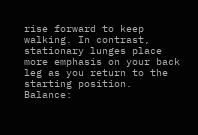rise forward to keep walking. In contrast, stationary lunges place more emphasis on your back leg as you return to the starting position. Balance: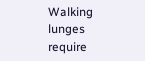Walking lunges require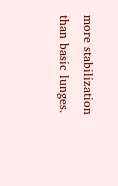more stabilization than basic lunges.